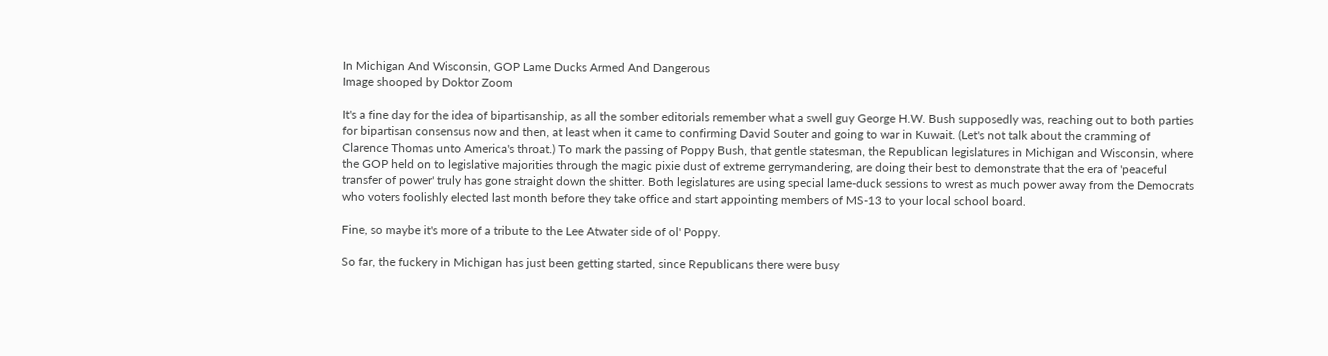In Michigan And Wisconsin, GOP Lame Ducks Armed And Dangerous
Image shooped by Doktor Zoom

It's a fine day for the idea of bipartisanship, as all the somber editorials remember what a swell guy George H.W. Bush supposedly was, reaching out to both parties for bipartisan consensus now and then, at least when it came to confirming David Souter and going to war in Kuwait. (Let's not talk about the cramming of Clarence Thomas unto America's throat.) To mark the passing of Poppy Bush, that gentle statesman, the Republican legislatures in Michigan and Wisconsin, where the GOP held on to legislative majorities through the magic pixie dust of extreme gerrymandering, are doing their best to demonstrate that the era of 'peaceful transfer of power' truly has gone straight down the shitter. Both legislatures are using special lame-duck sessions to wrest as much power away from the Democrats who voters foolishly elected last month before they take office and start appointing members of MS-13 to your local school board.

Fine, so maybe it's more of a tribute to the Lee Atwater side of ol' Poppy.

So far, the fuckery in Michigan has just been getting started, since Republicans there were busy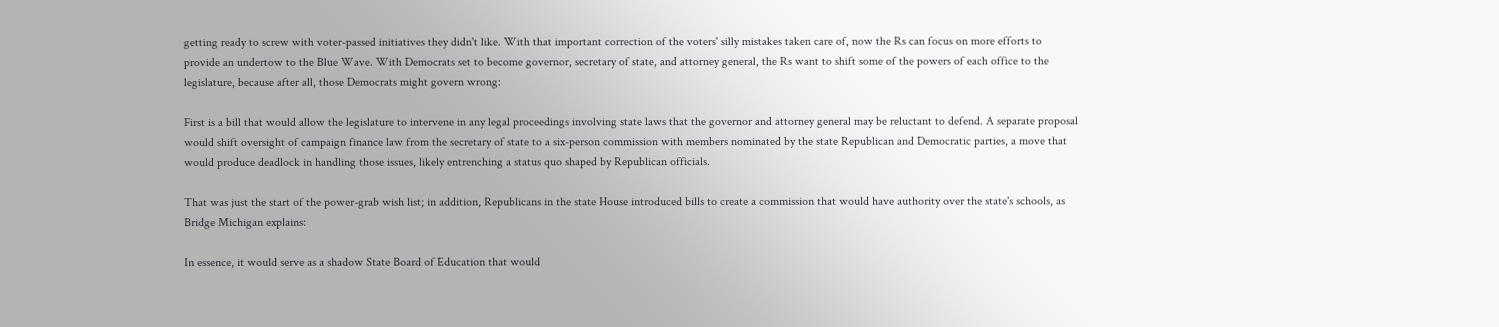getting ready to screw with voter-passed initiatives they didn't like. With that important correction of the voters' silly mistakes taken care of, now the Rs can focus on more efforts to provide an undertow to the Blue Wave. With Democrats set to become governor, secretary of state, and attorney general, the Rs want to shift some of the powers of each office to the legislature, because after all, those Democrats might govern wrong:

First is a bill that would allow the legislature to intervene in any legal proceedings involving state laws that the governor and attorney general may be reluctant to defend. A separate proposal would shift oversight of campaign finance law from the secretary of state to a six-person commission with members nominated by the state Republican and Democratic parties, a move that would produce deadlock in handling those issues, likely entrenching a status quo shaped by Republican officials.

That was just the start of the power-grab wish list; in addition, Republicans in the state House introduced bills to create a commission that would have authority over the state's schools, as Bridge Michigan explains:

In essence, it would serve as a shadow State Board of Education that would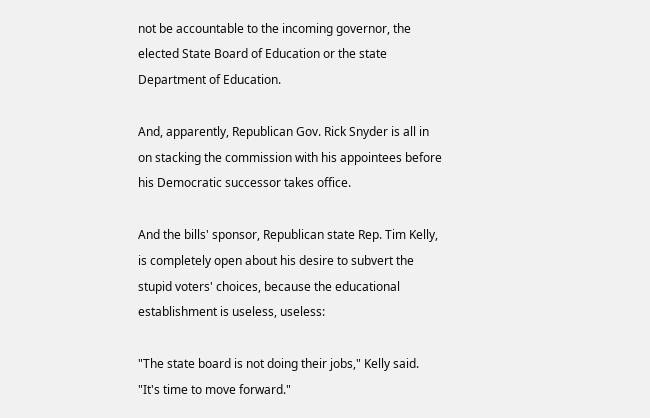not be accountable to the incoming governor, the elected State Board of Education or the state Department of Education.

And, apparently, Republican Gov. Rick Snyder is all in on stacking the commission with his appointees before his Democratic successor takes office.

And the bills' sponsor, Republican state Rep. Tim Kelly, is completely open about his desire to subvert the stupid voters' choices, because the educational establishment is useless, useless:

"The state board is not doing their jobs," Kelly said. "It's time to move forward."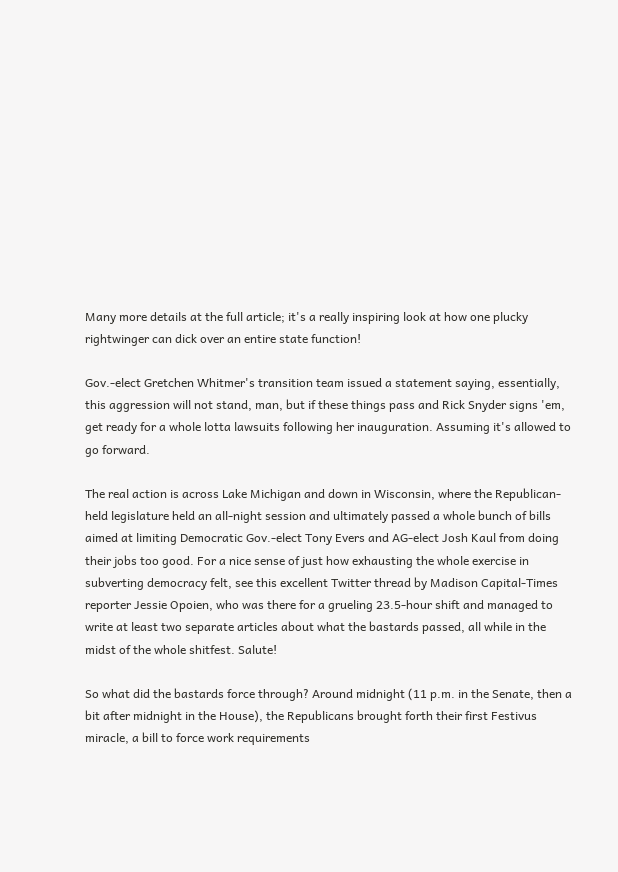Many more details at the full article; it's a really inspiring look at how one plucky rightwinger can dick over an entire state function!

Gov.-elect Gretchen Whitmer's transition team issued a statement saying, essentially, this aggression will not stand, man, but if these things pass and Rick Snyder signs 'em, get ready for a whole lotta lawsuits following her inauguration. Assuming it's allowed to go forward.

The real action is across Lake Michigan and down in Wisconsin, where the Republican-held legislature held an all-night session and ultimately passed a whole bunch of bills aimed at limiting Democratic Gov.-elect Tony Evers and AG-elect Josh Kaul from doing their jobs too good. For a nice sense of just how exhausting the whole exercise in subverting democracy felt, see this excellent Twitter thread by Madison Capital-Times reporter Jessie Opoien, who was there for a grueling 23.5-hour shift and managed to write at least two separate articles about what the bastards passed, all while in the midst of the whole shitfest. Salute!

So what did the bastards force through? Around midnight (11 p.m. in the Senate, then a bit after midnight in the House), the Republicans brought forth their first Festivus miracle, a bill to force work requirements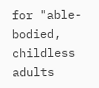for "able-bodied, childless adults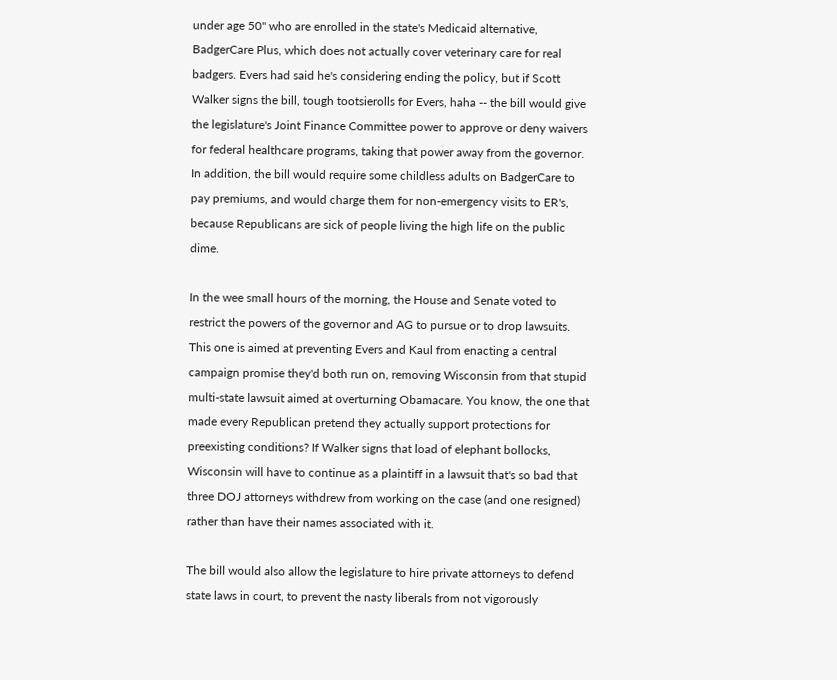under age 50" who are enrolled in the state's Medicaid alternative, BadgerCare Plus, which does not actually cover veterinary care for real badgers. Evers had said he's considering ending the policy, but if Scott Walker signs the bill, tough tootsierolls for Evers, haha -- the bill would give the legislature's Joint Finance Committee power to approve or deny waivers for federal healthcare programs, taking that power away from the governor. In addition, the bill would require some childless adults on BadgerCare to pay premiums, and would charge them for non-emergency visits to ER's, because Republicans are sick of people living the high life on the public dime.

In the wee small hours of the morning, the House and Senate voted to restrict the powers of the governor and AG to pursue or to drop lawsuits. This one is aimed at preventing Evers and Kaul from enacting a central campaign promise they'd both run on, removing Wisconsin from that stupid multi-state lawsuit aimed at overturning Obamacare. You know, the one that made every Republican pretend they actually support protections for preexisting conditions? If Walker signs that load of elephant bollocks, Wisconsin will have to continue as a plaintiff in a lawsuit that's so bad that three DOJ attorneys withdrew from working on the case (and one resigned) rather than have their names associated with it.

The bill would also allow the legislature to hire private attorneys to defend state laws in court, to prevent the nasty liberals from not vigorously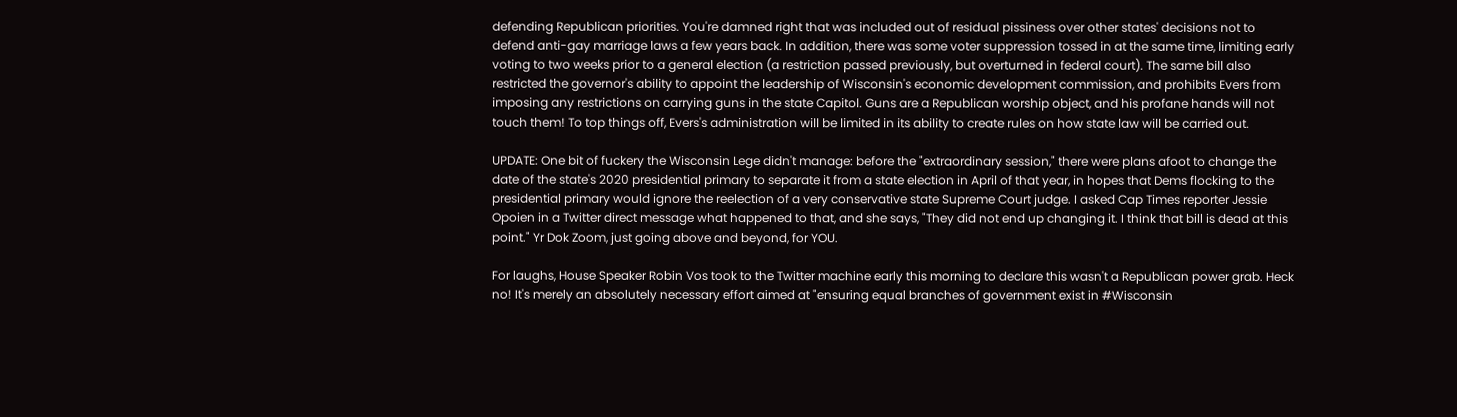defending Republican priorities. You're damned right that was included out of residual pissiness over other states' decisions not to defend anti-gay marriage laws a few years back. In addition, there was some voter suppression tossed in at the same time, limiting early voting to two weeks prior to a general election (a restriction passed previously, but overturned in federal court). The same bill also restricted the governor's ability to appoint the leadership of Wisconsin's economic development commission, and prohibits Evers from imposing any restrictions on carrying guns in the state Capitol. Guns are a Republican worship object, and his profane hands will not touch them! To top things off, Evers's administration will be limited in its ability to create rules on how state law will be carried out.

UPDATE: One bit of fuckery the Wisconsin Lege didn't manage: before the "extraordinary session," there were plans afoot to change the date of the state's 2020 presidential primary to separate it from a state election in April of that year, in hopes that Dems flocking to the presidential primary would ignore the reelection of a very conservative state Supreme Court judge. I asked Cap Times reporter Jessie Opoien in a Twitter direct message what happened to that, and she says, "They did not end up changing it. I think that bill is dead at this point." Yr Dok Zoom, just going above and beyond, for YOU.

For laughs, House Speaker Robin Vos took to the Twitter machine early this morning to declare this wasn't a Republican power grab. Heck no! It's merely an absolutely necessary effort aimed at "ensuring equal branches of government exist in #Wisconsin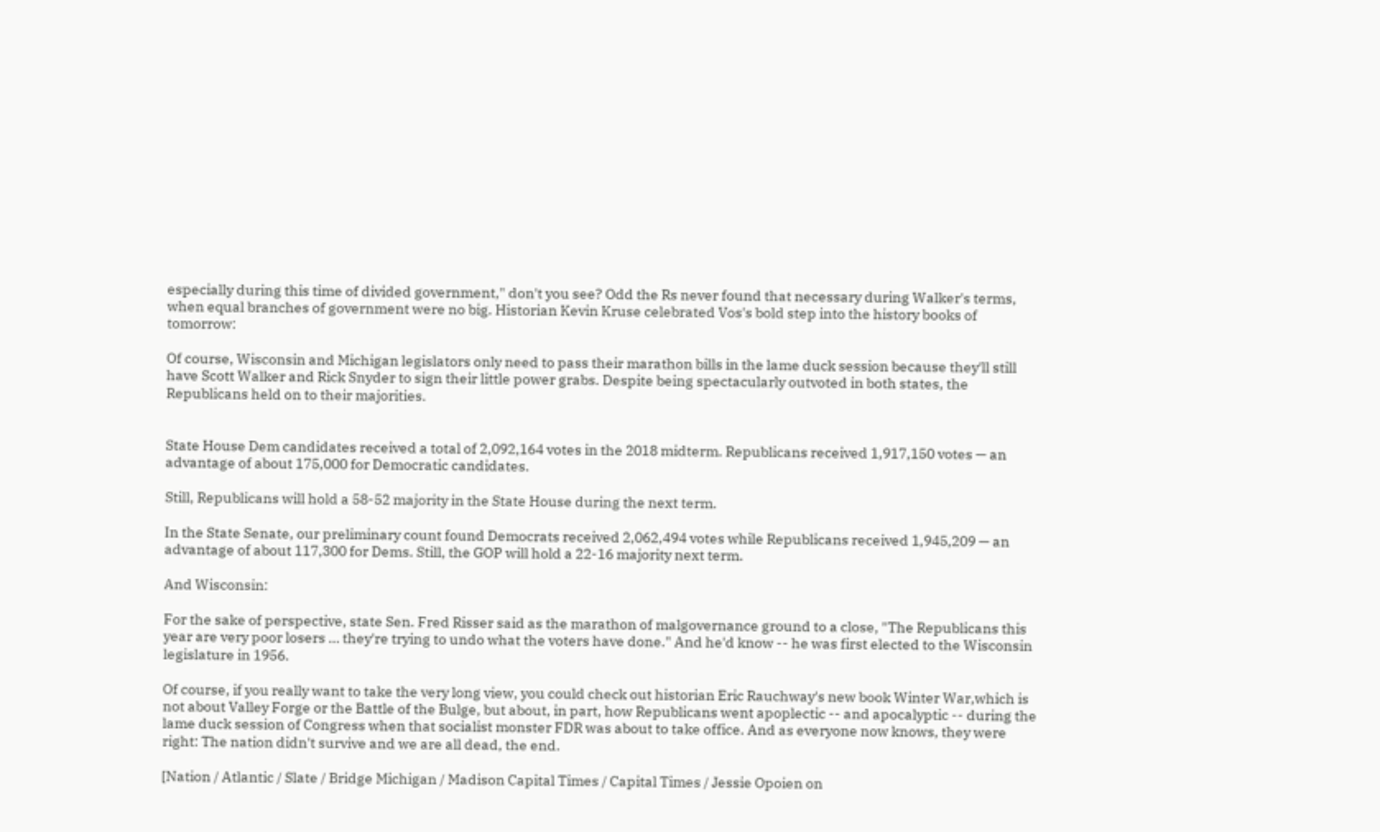especially during this time of divided government," don't you see? Odd the Rs never found that necessary during Walker's terms, when equal branches of government were no big. Historian Kevin Kruse celebrated Vos's bold step into the history books of tomorrow:

Of course, Wisconsin and Michigan legislators only need to pass their marathon bills in the lame duck session because they'll still have Scott Walker and Rick Snyder to sign their little power grabs. Despite being spectacularly outvoted in both states, the Republicans held on to their majorities.


State House Dem candidates received a total of 2,092,164 votes in the 2018 midterm. Republicans received 1,917,150 votes — an advantage of about 175,000 for Democratic candidates.

Still, Republicans will hold a 58-52 majority in the State House during the next term.

In the State Senate, our preliminary count found Democrats received 2,062,494 votes while Republicans received 1,945,209 — an advantage of about 117,300 for Dems. Still, the GOP will hold a 22-16 majority next term.

And Wisconsin:

For the sake of perspective, state Sen. Fred Risser said as the marathon of malgovernance ground to a close, "The Republicans this year are very poor losers … they're trying to undo what the voters have done." And he'd know -- he was first elected to the Wisconsin legislature in 1956.

Of course, if you really want to take the very long view, you could check out historian Eric Rauchway's new book Winter War,which is not about Valley Forge or the Battle of the Bulge, but about, in part, how Republicans went apoplectic -- and apocalyptic -- during the lame duck session of Congress when that socialist monster FDR was about to take office. And as everyone now knows, they were right: The nation didn't survive and we are all dead, the end.

[Nation / Atlantic / Slate / Bridge Michigan / Madison Capital Times / Capital Times / Jessie Opoien on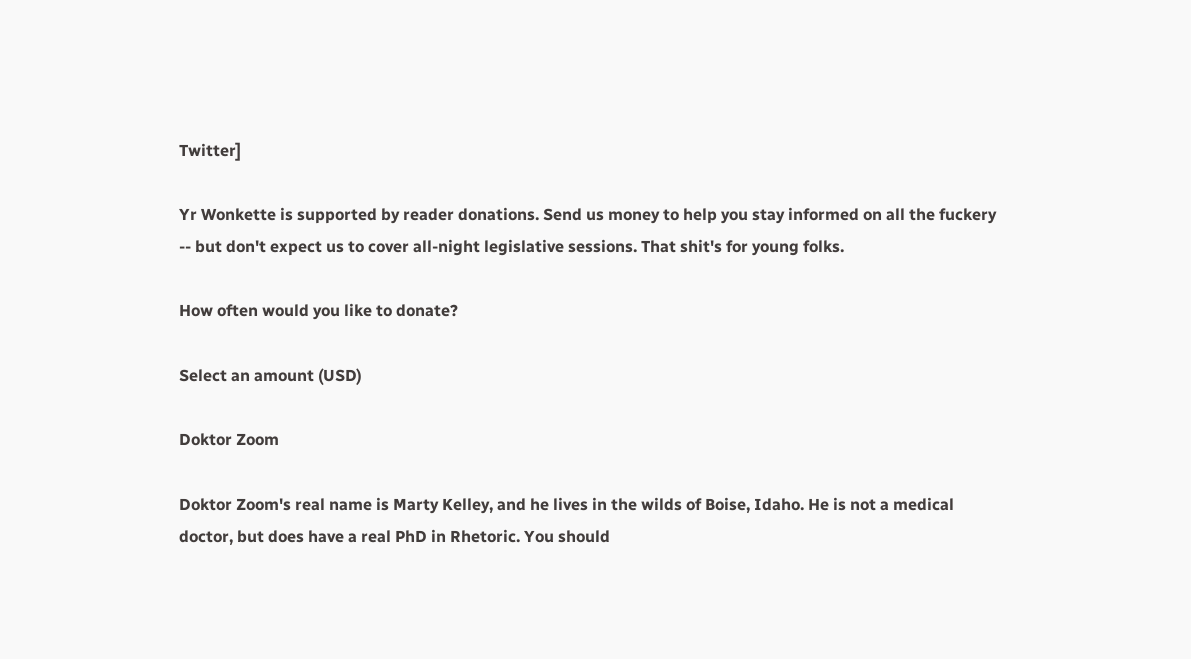Twitter]

Yr Wonkette is supported by reader donations. Send us money to help you stay informed on all the fuckery -- but don't expect us to cover all-night legislative sessions. That shit's for young folks.

How often would you like to donate?

Select an amount (USD)

Doktor Zoom

Doktor Zoom's real name is Marty Kelley, and he lives in the wilds of Boise, Idaho. He is not a medical doctor, but does have a real PhD in Rhetoric. You should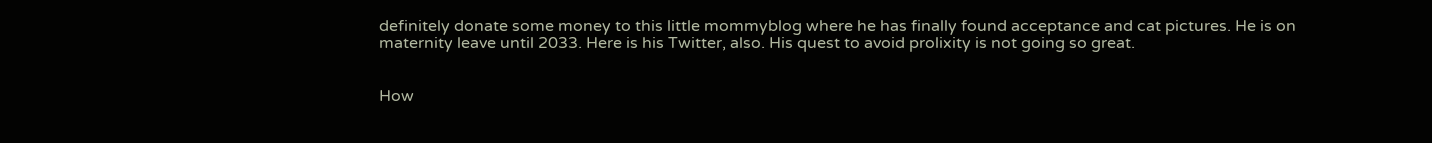definitely donate some money to this little mommyblog where he has finally found acceptance and cat pictures. He is on maternity leave until 2033. Here is his Twitter, also. His quest to avoid prolixity is not going so great.


How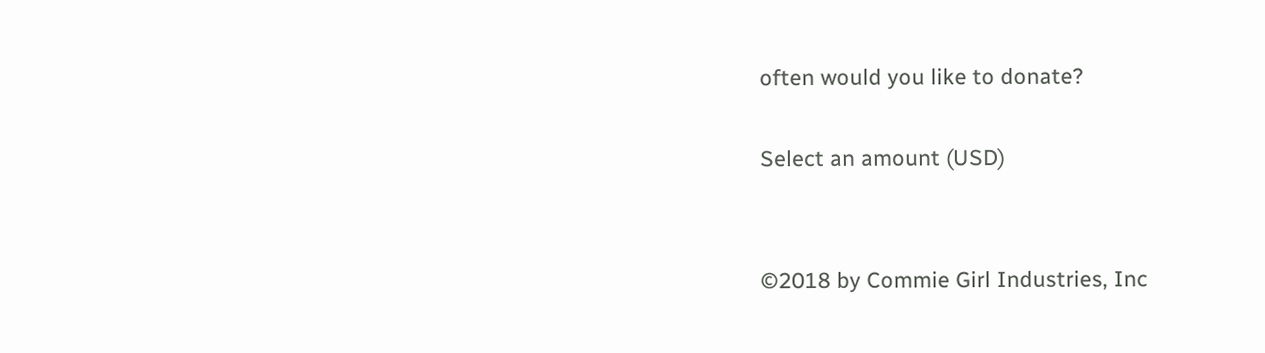often would you like to donate?

Select an amount (USD)


©2018 by Commie Girl Industries, Inc